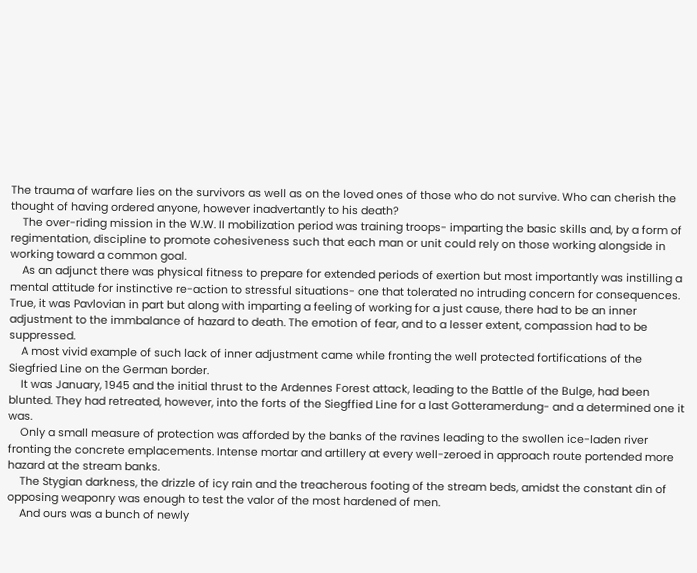The trauma of warfare lies on the survivors as well as on the loved ones of those who do not survive. Who can cherish the thought of having ordered anyone, however inadvertantly to his death?
    The over-riding mission in the W.W. II mobilization period was training troops- imparting the basic skills and, by a form of regimentation, discipline to promote cohesiveness such that each man or unit could rely on those working alongside in working toward a common goal.
    As an adjunct there was physical fitness to prepare for extended periods of exertion but most importantly was instilling a mental attitude for instinctive re-action to stressful situations- one that tolerated no intruding concern for consequences. True, it was Pavlovian in part but along with imparting a feeling of working for a just cause, there had to be an inner adjustment to the immbalance of hazard to death. The emotion of fear, and to a lesser extent, compassion had to be suppressed.
    A most vivid example of such lack of inner adjustment came while fronting the well protected fortifications of the Siegfried Line on the German border.
    It was January, 1945 and the initial thrust to the Ardennes Forest attack, leading to the Battle of the Bulge, had been blunted. They had retreated, however, into the forts of the Siegffied Line for a last Gotteramerdung- and a determined one it was.
    Only a small measure of protection was afforded by the banks of the ravines leading to the swollen ice-laden river fronting the concrete emplacements. Intense mortar and artillery at every well-zeroed in approach route portended more hazard at the stream banks.
    The Stygian darkness, the drizzle of icy rain and the treacherous footing of the stream beds, amidst the constant din of opposing weaponry was enough to test the valor of the most hardened of men.
    And ours was a bunch of newly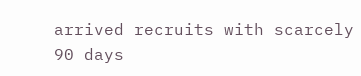arrived recruits with scarcely 90 days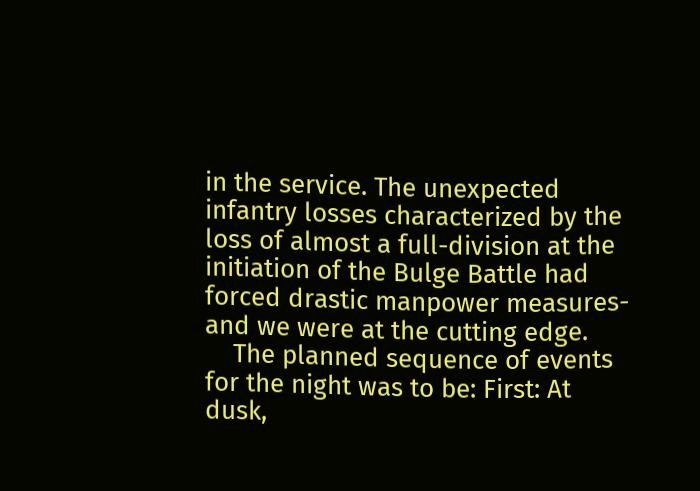in the service. The unexpected infantry losses characterized by the loss of almost a full-division at the initiation of the Bulge Battle had forced drastic manpower measures- and we were at the cutting edge.
    The planned sequence of events for the night was to be: First: At dusk,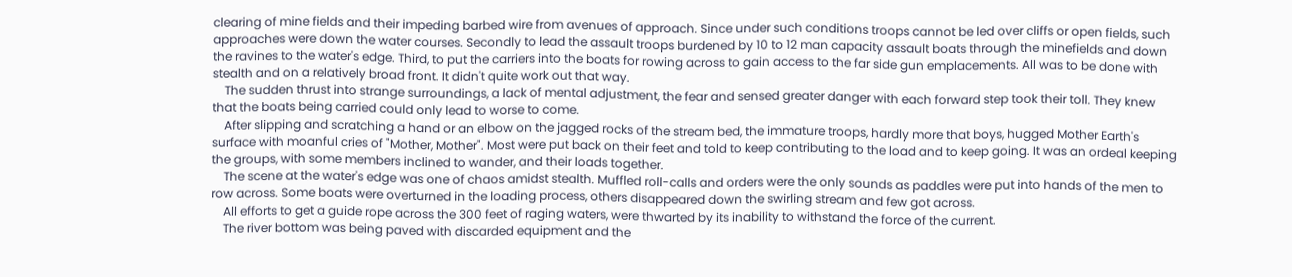clearing of mine fields and their impeding barbed wire from avenues of approach. Since under such conditions troops cannot be led over cliffs or open fields, such approaches were down the water courses. Secondly to lead the assault troops burdened by 10 to 12 man capacity assault boats through the minefields and down the ravines to the water's edge. Third, to put the carriers into the boats for rowing across to gain access to the far side gun emplacements. All was to be done with stealth and on a relatively broad front. It didn't quite work out that way.
    The sudden thrust into strange surroundings, a lack of mental adjustment, the fear and sensed greater danger with each forward step took their toll. They knew that the boats being carried could only lead to worse to come.
    After slipping and scratching a hand or an elbow on the jagged rocks of the stream bed, the immature troops, hardly more that boys, hugged Mother Earth's surface with moanful cries of "Mother, Mother". Most were put back on their feet and told to keep contributing to the load and to keep going. It was an ordeal keeping the groups, with some members inclined to wander, and their loads together.
    The scene at the water's edge was one of chaos amidst stealth. Muffled roll-calls and orders were the only sounds as paddles were put into hands of the men to row across. Some boats were overturned in the loading process, others disappeared down the swirling stream and few got across.
    All efforts to get a guide rope across the 300 feet of raging waters, were thwarted by its inability to withstand the force of the current.
    The river bottom was being paved with discarded equipment and the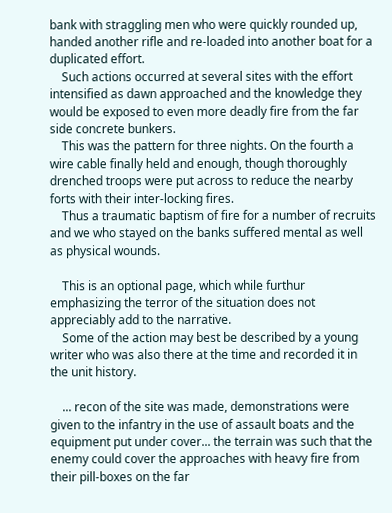bank with straggling men who were quickly rounded up, handed another rifle and re-loaded into another boat for a duplicated effort.
    Such actions occurred at several sites with the effort intensified as dawn approached and the knowledge they would be exposed to even more deadly fire from the far side concrete bunkers.
    This was the pattern for three nights. On the fourth a wire cable finally held and enough, though thoroughly drenched troops were put across to reduce the nearby forts with their inter-locking fires.
    Thus a traumatic baptism of fire for a number of recruits and we who stayed on the banks suffered mental as well as physical wounds.

    This is an optional page, which while furthur emphasizing the terror of the situation does not appreciably add to the narrative.
    Some of the action may best be described by a young writer who was also there at the time and recorded it in the unit history.

    ... recon of the site was made, demonstrations were given to the infantry in the use of assault boats and the equipment put under cover... the terrain was such that the enemy could cover the approaches with heavy fire from their pill-boxes on the far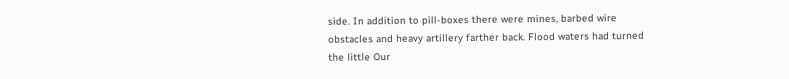side. In addition to pill-boxes there were mines, barbed wire obstacles and heavy artillery farther back. Flood waters had turned the little Our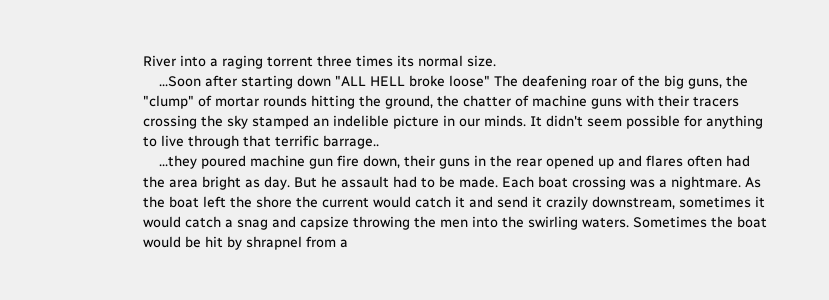River into a raging torrent three times its normal size.
    ...Soon after starting down "ALL HELL broke loose" The deafening roar of the big guns, the "clump" of mortar rounds hitting the ground, the chatter of machine guns with their tracers crossing the sky stamped an indelible picture in our minds. It didn't seem possible for anything to live through that terrific barrage..
    ...they poured machine gun fire down, their guns in the rear opened up and flares often had the area bright as day. But he assault had to be made. Each boat crossing was a nightmare. As the boat left the shore the current would catch it and send it crazily downstream, sometimes it would catch a snag and capsize throwing the men into the swirling waters. Sometimes the boat would be hit by shrapnel from a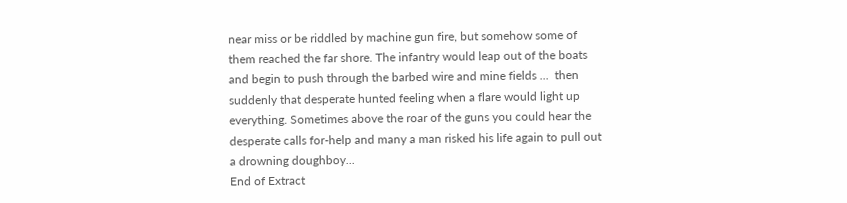near miss or be riddled by machine gun fire, but somehow some of them reached the far shore. The infantry would leap out of the boats and begin to push through the barbed wire and mine fields ...  then suddenly that desperate hunted feeling when a flare would light up everything. Sometimes above the roar of the guns you could hear the desperate calls for-help and many a man risked his life again to pull out a drowning doughboy...
End of Extract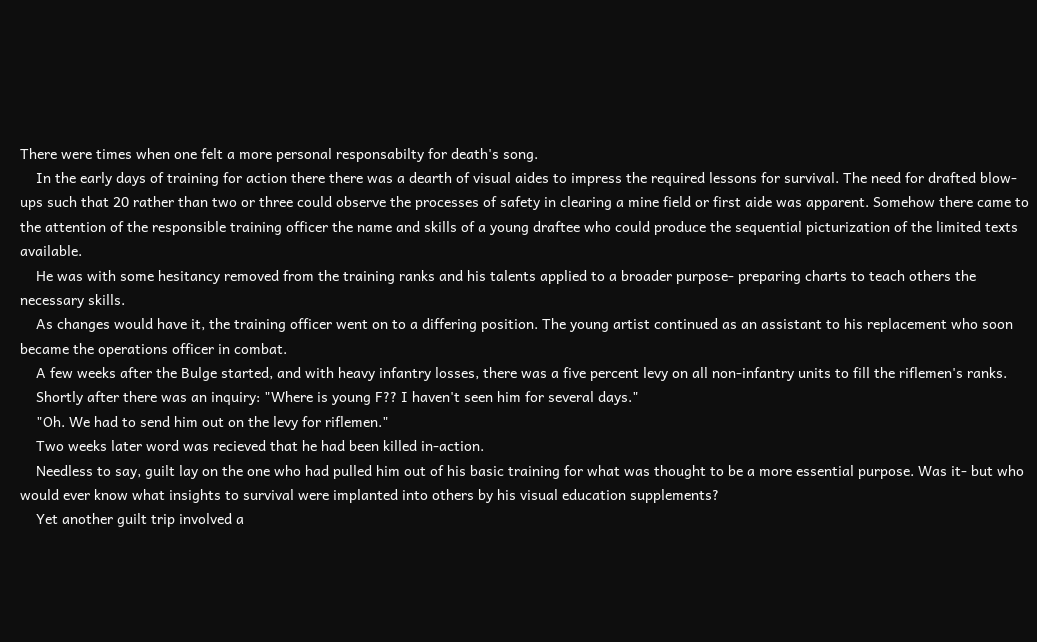There were times when one felt a more personal responsabilty for death's song.
    In the early days of training for action there there was a dearth of visual aides to impress the required lessons for survival. The need for drafted blow-ups such that 20 rather than two or three could observe the processes of safety in clearing a mine field or first aide was apparent. Somehow there came to the attention of the responsible training officer the name and skills of a young draftee who could produce the sequential picturization of the limited texts available.
    He was with some hesitancy removed from the training ranks and his talents applied to a broader purpose- preparing charts to teach others the necessary skills.
    As changes would have it, the training officer went on to a differing position. The young artist continued as an assistant to his replacement who soon became the operations officer in combat.
    A few weeks after the Bulge started, and with heavy infantry losses, there was a five percent levy on all non-infantry units to fill the riflemen's ranks.
    Shortly after there was an inquiry: "Where is young F?? I haven't seen him for several days."
    "Oh. We had to send him out on the levy for riflemen."
    Two weeks later word was recieved that he had been killed in-action.
    Needless to say, guilt lay on the one who had pulled him out of his basic training for what was thought to be a more essential purpose. Was it- but who would ever know what insights to survival were implanted into others by his visual education supplements?
    Yet another guilt trip involved a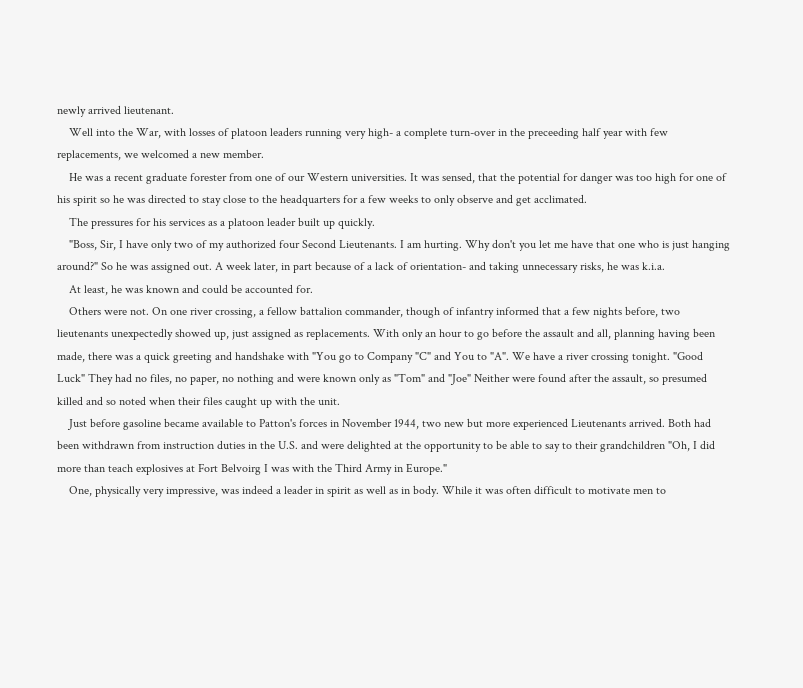newly arrived lieutenant.
    Well into the War, with losses of platoon leaders running very high- a complete turn-over in the preceeding half year with few replacements, we welcomed a new member.
    He was a recent graduate forester from one of our Western universities. It was sensed, that the potential for danger was too high for one of his spirit so he was directed to stay close to the headquarters for a few weeks to only observe and get acclimated.
    The pressures for his services as a platoon leader built up quickly.
    "Boss, Sir, I have only two of my authorized four Second Lieutenants. I am hurting. Why don't you let me have that one who is just hanging around?" So he was assigned out. A week later, in part because of a lack of orientation- and taking unnecessary risks, he was k.i.a.
    At least, he was known and could be accounted for.
    Others were not. On one river crossing, a fellow battalion commander, though of infantry informed that a few nights before, two lieutenants unexpectedly showed up, just assigned as replacements. With only an hour to go before the assault and all, planning having been made, there was a quick greeting and handshake with "You go to Company "C" and You to "A". We have a river crossing tonight. "Good Luck" They had no files, no paper, no nothing and were known only as "Tom" and "Joe" Neither were found after the assault, so presumed killed and so noted when their files caught up with the unit.
    Just before gasoline became available to Patton's forces in November 1944, two new but more experienced Lieutenants arrived. Both had been withdrawn from instruction duties in the U.S. and were delighted at the opportunity to be able to say to their grandchildren "Oh, I did more than teach explosives at Fort Belvoirg I was with the Third Army in Europe."
    One, physically very impressive, was indeed a leader in spirit as well as in body. While it was often difficult to motivate men to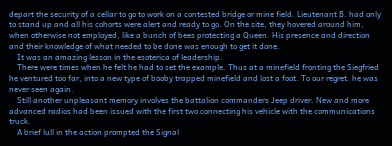depart the security of a cellar to go to work on a contested bridge or mine field. Lieutenant B. had only to stand up and all his cohorts were alert and ready to go. On the site, they hovered around him, when otherwise not employed, like a bunch of bees protecting a Queen. His presence and direction and their knowledge of what needed to be done was enough to get it done.
    It was an amazing lesson in the esoterica of leadership.
    There were times when he felt he had to set the example. Thus at a minefield fronting the Siegfried he ventured too far, into a new type of booby trapped minefield and lost a foot. To our regret. he was never seen again.
    Still another unpleasant memory involves the battalion commanders Jeep driver. New and more advanced radios had been issued with the first two connecting his vehicle with the communications truck.
    A brief lull in the action prompted the Signal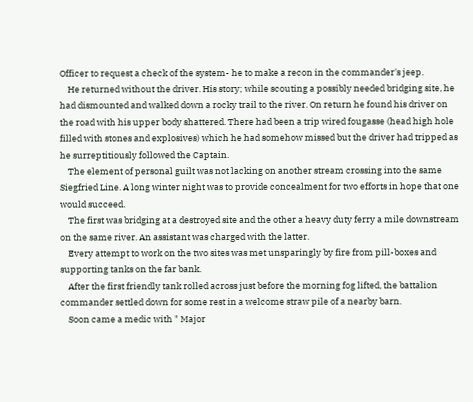Officer to request a check of the system- he to make a recon in the commander's jeep.
    He returned without the driver. His story; while scouting a possibly needed bridging site, he had dismounted and walked down a rocky trail to the river. On return he found his driver on the road with his upper body shattered. There had been a trip wired fougasse (head high hole filled with stones and explosives) which he had somehow missed but the driver had tripped as he surreptitiously followed the Captain.
    The element of personal guilt was not lacking on another stream crossing into the same Siegfried Line. A long winter night was to provide concealment for two efforts in hope that one would succeed.
    The first was bridging at a destroyed site and the other a heavy duty ferry a mile downstream on the same river. An assistant was charged with the latter.
    Every attempt to work on the two sites was met unsparingly by fire from pill-boxes and supporting tanks on the far bank.
    After the first friendly tank rolled across just before the morning fog lifted, the battalion commander settled down for some rest in a welcome straw pile of a nearby barn.
    Soon came a medic with " Major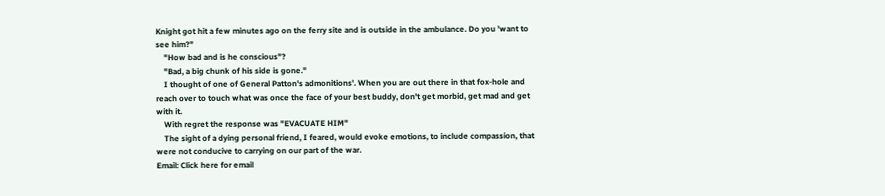Knight got hit a few minutes ago on the ferry site and is outside in the ambulance. Do you 'want to see him?"
    "How bad and is he conscious"?
    "Bad, a big chunk of his side is gone."
    I thought of one of General Patton's admonitions'. When you are out there in that fox-hole and reach over to touch what was once the face of your best buddy, don't get morbid, get mad and get with it.
    With regret the response was "EVACUATE HIM"
    The sight of a dying personal friend, I feared, would evoke emotions, to include compassion, that were not conducive to carrying on our part of the war.
Email: Click here for email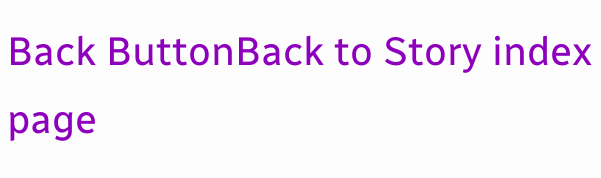Back ButtonBack to Story index page